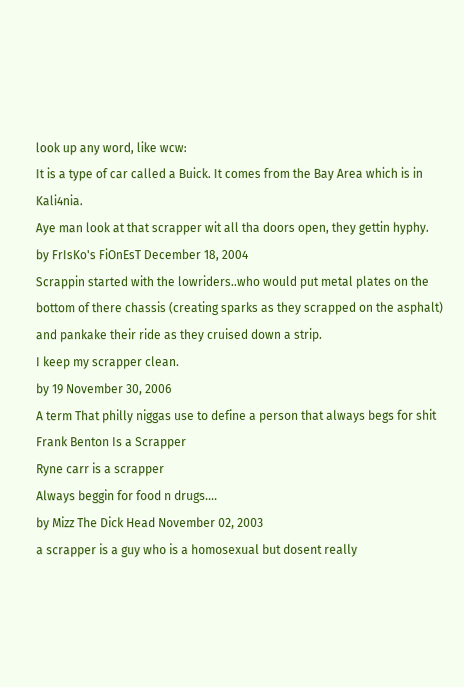look up any word, like wcw:
It is a type of car called a Buick. It comes from the Bay Area which is in Kali4nia.
Aye man look at that scrapper wit all tha doors open, they gettin hyphy.
by FrIsKo's FiOnEsT December 18, 2004
Scrappin started with the lowriders..who would put metal plates on the bottom of there chassis (creating sparks as they scrapped on the asphalt) and pankake their ride as they cruised down a strip.
I keep my scrapper clean.
by 19 November 30, 2006
A term That philly niggas use to define a person that always begs for shit
Frank Benton Is a Scrapper
Ryne carr is a scrapper
Always beggin for food n drugs....
by Mizz The Dick Head November 02, 2003
a scrapper is a guy who is a homosexual but dosent really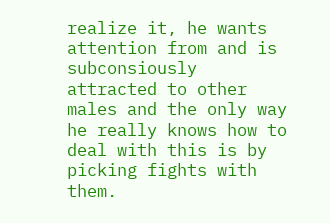realize it, he wants attention from and is subconsiously attracted to other males and the only way he really knows how to deal with this is by picking fights with them.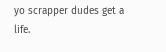yo scrapper dudes get a life.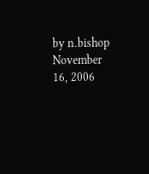by n.bishop November 16, 2006